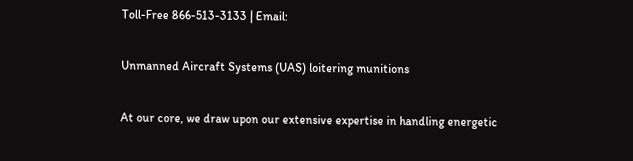Toll-Free 866-513-3133 | Email:

Unmanned Aircraft Systems (UAS) loitering munitions

At our core, we draw upon our extensive expertise in handling energetic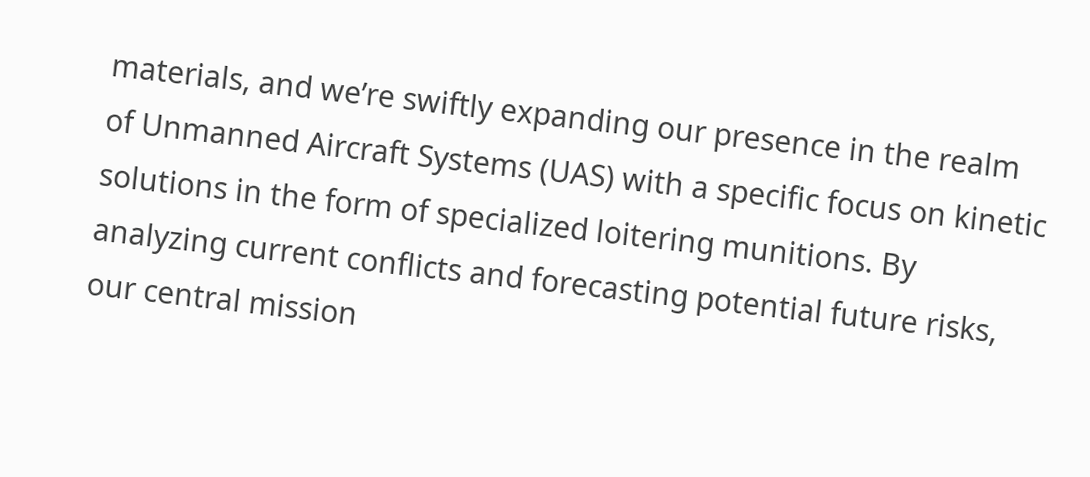materials, and we’re swiftly expanding our presence in the realm of Unmanned Aircraft Systems (UAS) with a specific focus on kinetic solutions in the form of specialized loitering munitions. By analyzing current conflicts and forecasting potential future risks, our central mission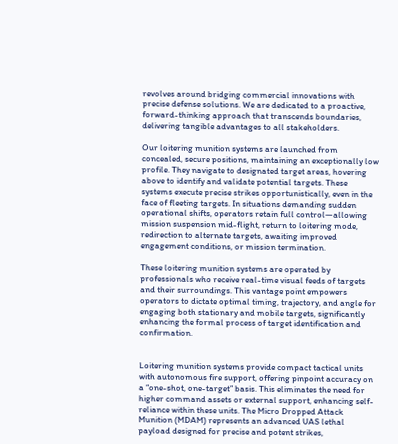revolves around bridging commercial innovations with precise defense solutions. We are dedicated to a proactive, forward-thinking approach that transcends boundaries, delivering tangible advantages to all stakeholders.

Our loitering munition systems are launched from concealed, secure positions, maintaining an exceptionally low profile. They navigate to designated target areas, hovering above to identify and validate potential targets. These systems execute precise strikes opportunistically, even in the face of fleeting targets. In situations demanding sudden operational shifts, operators retain full control—allowing mission suspension mid-flight, return to loitering mode, redirection to alternate targets, awaiting improved engagement conditions, or mission termination.

These loitering munition systems are operated by professionals who receive real-time visual feeds of targets and their surroundings. This vantage point empowers operators to dictate optimal timing, trajectory, and angle for engaging both stationary and mobile targets, significantly enhancing the formal process of target identification and confirmation.


Loitering munition systems provide compact tactical units with autonomous fire support, offering pinpoint accuracy on a “one-shot, one-target” basis. This eliminates the need for higher command assets or external support, enhancing self-reliance within these units. The Micro Dropped Attack Munition (MDAM) represents an advanced UAS lethal payload designed for precise and potent strikes,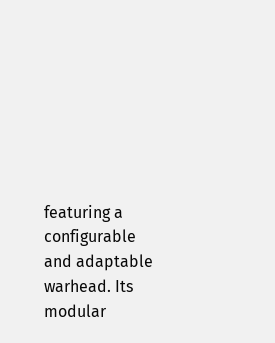featuring a configurable and adaptable warhead. Its modular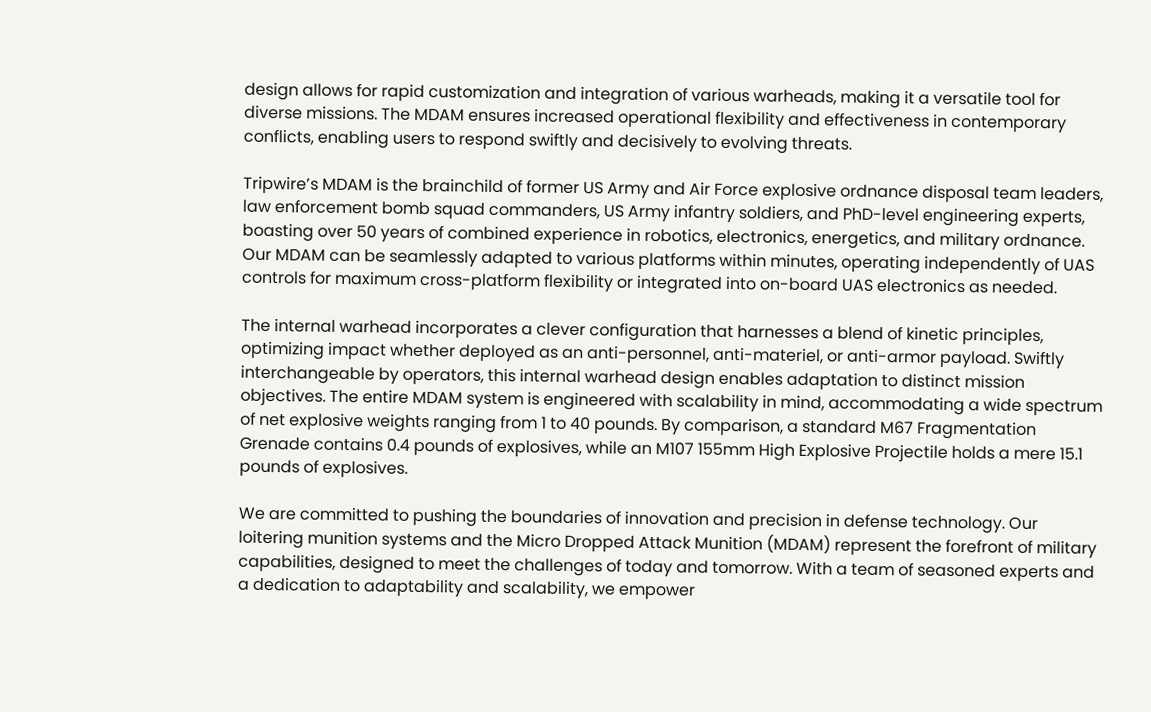design allows for rapid customization and integration of various warheads, making it a versatile tool for diverse missions. The MDAM ensures increased operational flexibility and effectiveness in contemporary conflicts, enabling users to respond swiftly and decisively to evolving threats.

Tripwire’s MDAM is the brainchild of former US Army and Air Force explosive ordnance disposal team leaders, law enforcement bomb squad commanders, US Army infantry soldiers, and PhD-level engineering experts, boasting over 50 years of combined experience in robotics, electronics, energetics, and military ordnance. Our MDAM can be seamlessly adapted to various platforms within minutes, operating independently of UAS controls for maximum cross-platform flexibility or integrated into on-board UAS electronics as needed.

The internal warhead incorporates a clever configuration that harnesses a blend of kinetic principles, optimizing impact whether deployed as an anti-personnel, anti-materiel, or anti-armor payload. Swiftly interchangeable by operators, this internal warhead design enables adaptation to distinct mission objectives. The entire MDAM system is engineered with scalability in mind, accommodating a wide spectrum of net explosive weights ranging from 1 to 40 pounds. By comparison, a standard M67 Fragmentation Grenade contains 0.4 pounds of explosives, while an M107 155mm High Explosive Projectile holds a mere 15.1 pounds of explosives.

We are committed to pushing the boundaries of innovation and precision in defense technology. Our loitering munition systems and the Micro Dropped Attack Munition (MDAM) represent the forefront of military capabilities, designed to meet the challenges of today and tomorrow. With a team of seasoned experts and a dedication to adaptability and scalability, we empower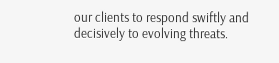our clients to respond swiftly and decisively to evolving threats.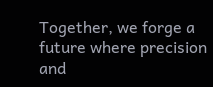Together, we forge a future where precision and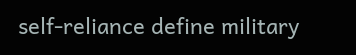self-reliance define military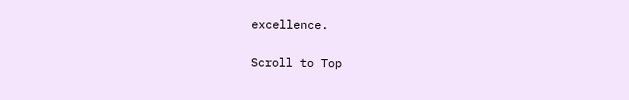excellence.

Scroll to Top